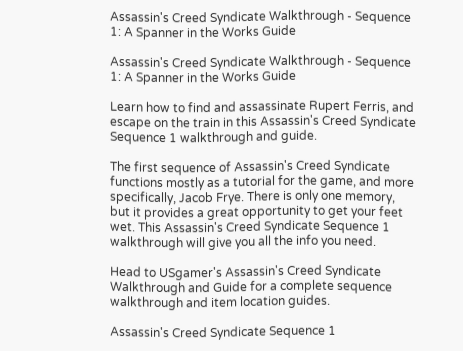Assassin's Creed Syndicate Walkthrough - Sequence 1: A Spanner in the Works Guide

Assassin's Creed Syndicate Walkthrough - Sequence 1: A Spanner in the Works Guide

Learn how to find and assassinate Rupert Ferris, and escape on the train in this Assassin's Creed Syndicate Sequence 1 walkthrough and guide.

The first sequence of Assassin's Creed Syndicate functions mostly as a tutorial for the game, and more specifically, Jacob Frye. There is only one memory, but it provides a great opportunity to get your feet wet. This Assassin's Creed Syndicate Sequence 1 walkthrough will give you all the info you need.

Head to USgamer's Assassin's Creed Syndicate Walkthrough and Guide for a complete sequence walkthrough and item location guides.

Assassin's Creed Syndicate Sequence 1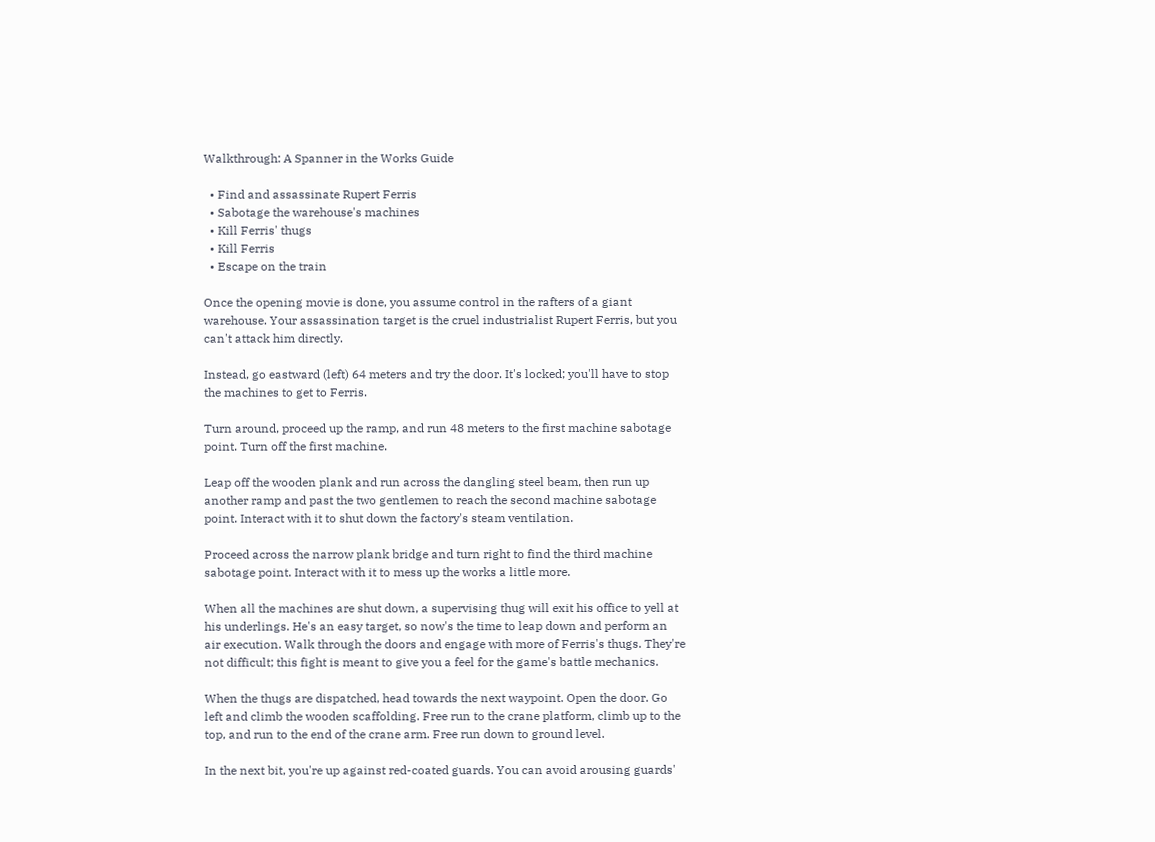Walkthrough: A Spanner in the Works Guide

  • Find and assassinate Rupert Ferris
  • Sabotage the warehouse's machines
  • Kill Ferris' thugs
  • Kill Ferris
  • Escape on the train

Once the opening movie is done, you assume control in the rafters of a giant warehouse. Your assassination target is the cruel industrialist Rupert Ferris, but you can't attack him directly.

Instead, go eastward (left) 64 meters and try the door. It's locked; you'll have to stop the machines to get to Ferris.

Turn around, proceed up the ramp, and run 48 meters to the first machine sabotage point. Turn off the first machine.

Leap off the wooden plank and run across the dangling steel beam, then run up another ramp and past the two gentlemen to reach the second machine sabotage point. Interact with it to shut down the factory's steam ventilation.

Proceed across the narrow plank bridge and turn right to find the third machine sabotage point. Interact with it to mess up the works a little more.

When all the machines are shut down, a supervising thug will exit his office to yell at his underlings. He's an easy target, so now's the time to leap down and perform an air execution. Walk through the doors and engage with more of Ferris's thugs. They're not difficult; this fight is meant to give you a feel for the game's battle mechanics.

When the thugs are dispatched, head towards the next waypoint. Open the door. Go left and climb the wooden scaffolding. Free run to the crane platform, climb up to the top, and run to the end of the crane arm. Free run down to ground level.

In the next bit, you're up against red-coated guards. You can avoid arousing guards'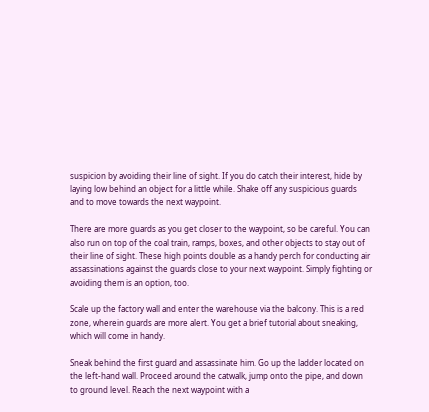suspicion by avoiding their line of sight. If you do catch their interest, hide by laying low behind an object for a little while. Shake off any suspicious guards and to move towards the next waypoint.

There are more guards as you get closer to the waypoint, so be careful. You can also run on top of the coal train, ramps, boxes, and other objects to stay out of their line of sight. These high points double as a handy perch for conducting air assassinations against the guards close to your next waypoint. Simply fighting or avoiding them is an option, too.

Scale up the factory wall and enter the warehouse via the balcony. This is a red zone, wherein guards are more alert. You get a brief tutorial about sneaking, which will come in handy.

Sneak behind the first guard and assassinate him. Go up the ladder located on the left-hand wall. Proceed around the catwalk, jump onto the pipe, and down to ground level. Reach the next waypoint with a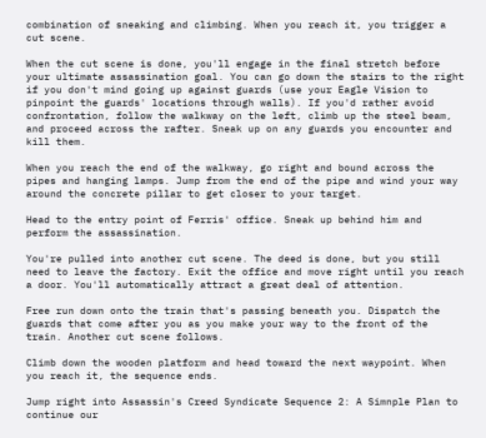combination of sneaking and climbing. When you reach it, you trigger a cut scene.

When the cut scene is done, you'll engage in the final stretch before your ultimate assassination goal. You can go down the stairs to the right if you don't mind going up against guards (use your Eagle Vision to pinpoint the guards' locations through walls). If you'd rather avoid confrontation, follow the walkway on the left, climb up the steel beam, and proceed across the rafter. Sneak up on any guards you encounter and kill them.

When you reach the end of the walkway, go right and bound across the pipes and hanging lamps. Jump from the end of the pipe and wind your way around the concrete pillar to get closer to your target.

Head to the entry point of Ferris' office. Sneak up behind him and perform the assassination.

You're pulled into another cut scene. The deed is done, but you still need to leave the factory. Exit the office and move right until you reach a door. You'll automatically attract a great deal of attention.

Free run down onto the train that's passing beneath you. Dispatch the guards that come after you as you make your way to the front of the train. Another cut scene follows.

Climb down the wooden platform and head toward the next waypoint. When you reach it, the sequence ends.

Jump right into Assassin's Creed Syndicate Sequence 2: A Simnple Plan to continue our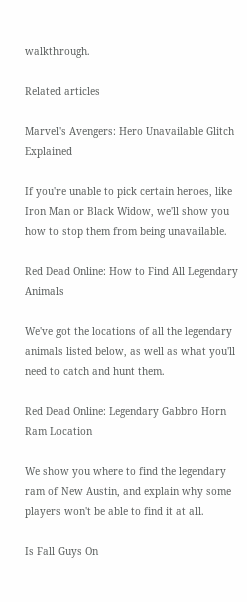walkthrough.

Related articles

Marvel's Avengers: Hero Unavailable Glitch Explained

If you're unable to pick certain heroes, like Iron Man or Black Widow, we'll show you how to stop them from being unavailable.

Red Dead Online: How to Find All Legendary Animals

We've got the locations of all the legendary animals listed below, as well as what you'll need to catch and hunt them.

Red Dead Online: Legendary Gabbro Horn Ram Location

We show you where to find the legendary ram of New Austin, and explain why some players won't be able to find it at all.

Is Fall Guys On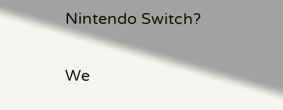Nintendo Switch?

We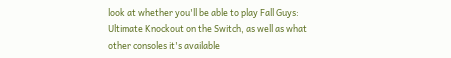look at whether you'll be able to play Fall Guys: Ultimate Knockout on the Switch, as well as what other consoles it's available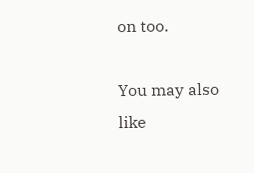on too.

You may also like